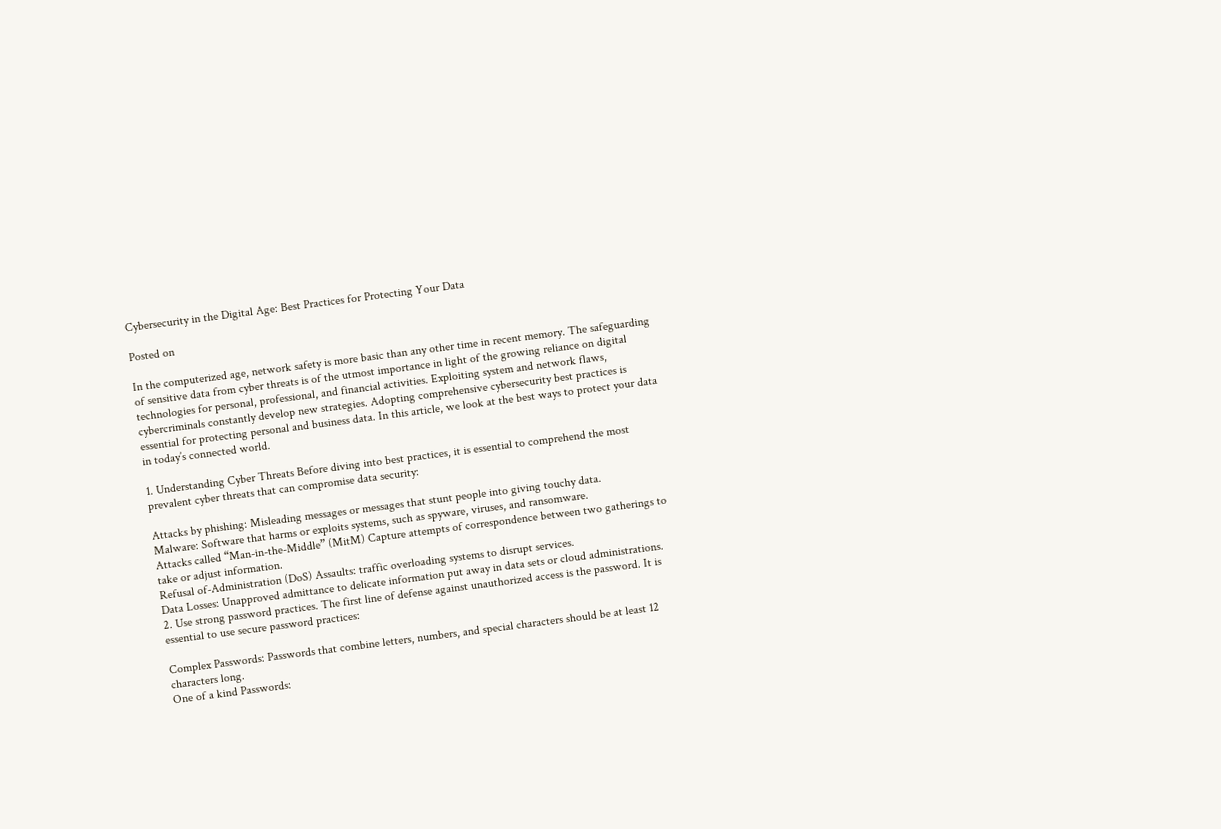Cybersecurity in the Digital Age: Best Practices for Protecting Your Data

Posted on

In the computerized age, network safety is more basic than any other time in recent memory. The safeguarding of sensitive data from cyber threats is of the utmost importance in light of the growing reliance on digital technologies for personal, professional, and financial activities. Exploiting system and network flaws, cybercriminals constantly develop new strategies. Adopting comprehensive cybersecurity best practices is essential for protecting personal and business data. In this article, we look at the best ways to protect your data in today’s connected world.

1. Understanding Cyber Threats Before diving into best practices, it is essential to comprehend the most prevalent cyber threats that can compromise data security:

Attacks by phishing: Misleading messages or messages that stunt people into giving touchy data.
Malware: Software that harms or exploits systems, such as spyware, viruses, and ransomware.
Attacks called “Man-in-the-Middle” (MitM) Capture attempts of correspondence between two gatherings to take or adjust information.
Refusal of-Administration (DoS) Assaults: traffic overloading systems to disrupt services.
Data Losses: Unapproved admittance to delicate information put away in data sets or cloud administrations.
2. Use strong password practices. The first line of defense against unauthorized access is the password. It is essential to use secure password practices:

Complex Passwords: Passwords that combine letters, numbers, and special characters should be at least 12 characters long.
One of a kind Passwords: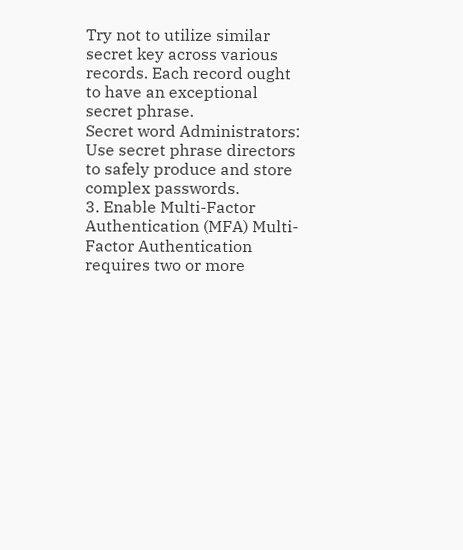Try not to utilize similar secret key across various records. Each record ought to have an exceptional secret phrase.
Secret word Administrators: Use secret phrase directors to safely produce and store complex passwords.
3. Enable Multi-Factor Authentication (MFA) Multi-Factor Authentication requires two or more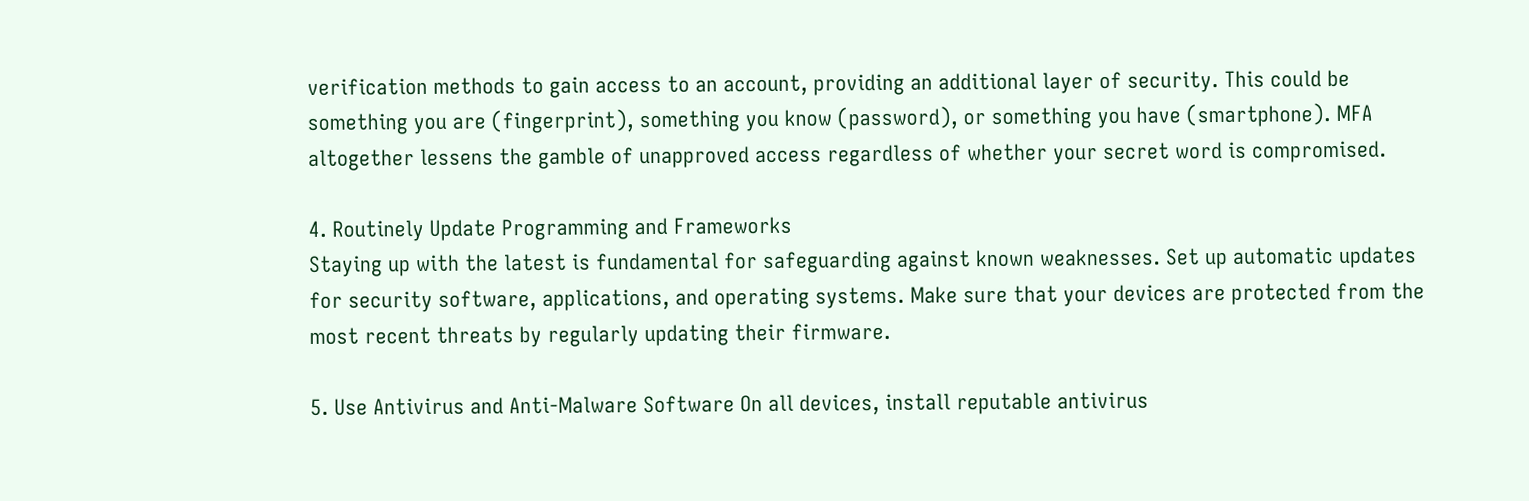verification methods to gain access to an account, providing an additional layer of security. This could be something you are (fingerprint), something you know (password), or something you have (smartphone). MFA altogether lessens the gamble of unapproved access regardless of whether your secret word is compromised.

4. Routinely Update Programming and Frameworks
Staying up with the latest is fundamental for safeguarding against known weaknesses. Set up automatic updates for security software, applications, and operating systems. Make sure that your devices are protected from the most recent threats by regularly updating their firmware.

5. Use Antivirus and Anti-Malware Software On all devices, install reputable antivirus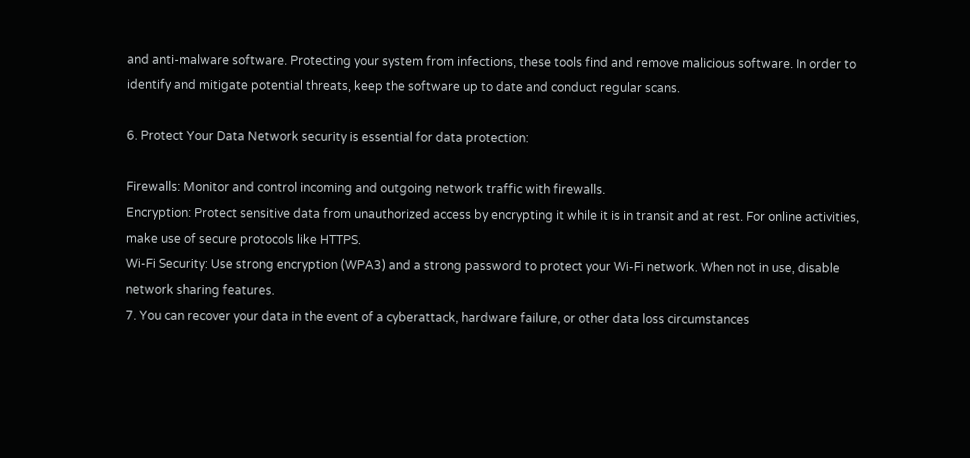and anti-malware software. Protecting your system from infections, these tools find and remove malicious software. In order to identify and mitigate potential threats, keep the software up to date and conduct regular scans.

6. Protect Your Data Network security is essential for data protection:

Firewalls: Monitor and control incoming and outgoing network traffic with firewalls.
Encryption: Protect sensitive data from unauthorized access by encrypting it while it is in transit and at rest. For online activities, make use of secure protocols like HTTPS.
Wi-Fi Security: Use strong encryption (WPA3) and a strong password to protect your Wi-Fi network. When not in use, disable network sharing features.
7. You can recover your data in the event of a cyberattack, hardware failure, or other data loss circumstances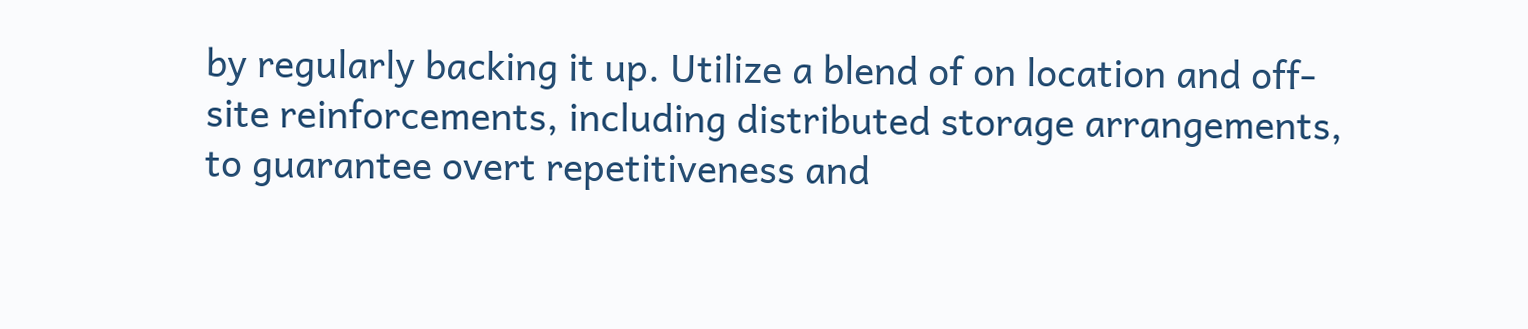by regularly backing it up. Utilize a blend of on location and off-site reinforcements, including distributed storage arrangements, to guarantee overt repetitiveness and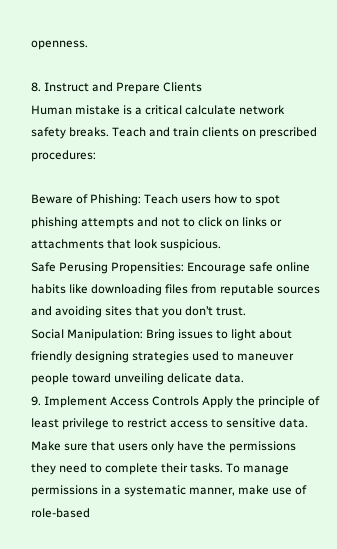openness.

8. Instruct and Prepare Clients
Human mistake is a critical calculate network safety breaks. Teach and train clients on prescribed procedures:

Beware of Phishing: Teach users how to spot phishing attempts and not to click on links or attachments that look suspicious.
Safe Perusing Propensities: Encourage safe online habits like downloading files from reputable sources and avoiding sites that you don’t trust.
Social Manipulation: Bring issues to light about friendly designing strategies used to maneuver people toward unveiling delicate data.
9. Implement Access Controls Apply the principle of least privilege to restrict access to sensitive data. Make sure that users only have the permissions they need to complete their tasks. To manage permissions in a systematic manner, make use of role-based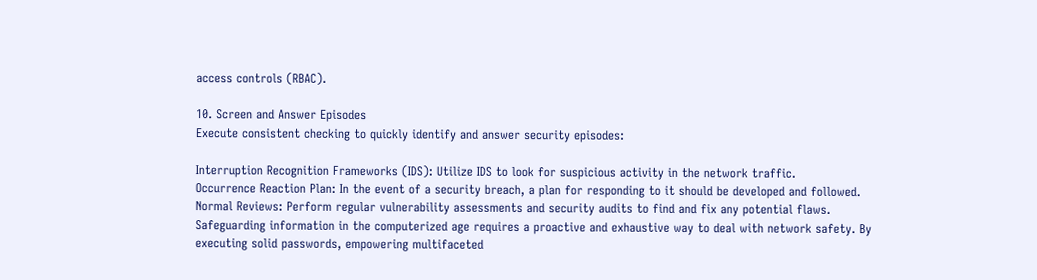access controls (RBAC).

10. Screen and Answer Episodes
Execute consistent checking to quickly identify and answer security episodes:

Interruption Recognition Frameworks (IDS): Utilize IDS to look for suspicious activity in the network traffic.
Occurrence Reaction Plan: In the event of a security breach, a plan for responding to it should be developed and followed.
Normal Reviews: Perform regular vulnerability assessments and security audits to find and fix any potential flaws.
Safeguarding information in the computerized age requires a proactive and exhaustive way to deal with network safety. By executing solid passwords, empowering multifaceted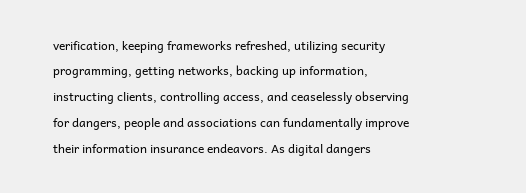verification, keeping frameworks refreshed, utilizing security programming, getting networks, backing up information, instructing clients, controlling access, and ceaselessly observing for dangers, people and associations can fundamentally improve their information insurance endeavors. As digital dangers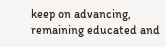keep on advancing, remaining educated and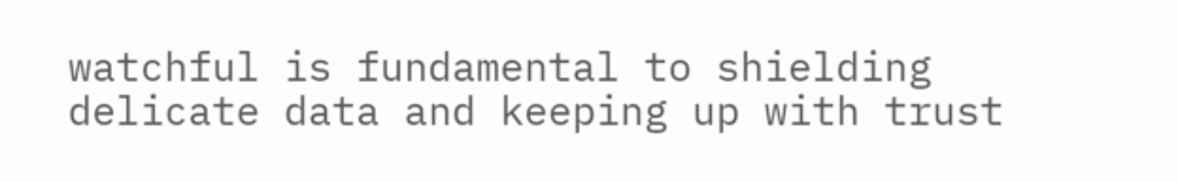watchful is fundamental to shielding delicate data and keeping up with trust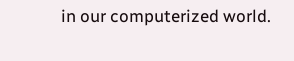in our computerized world.